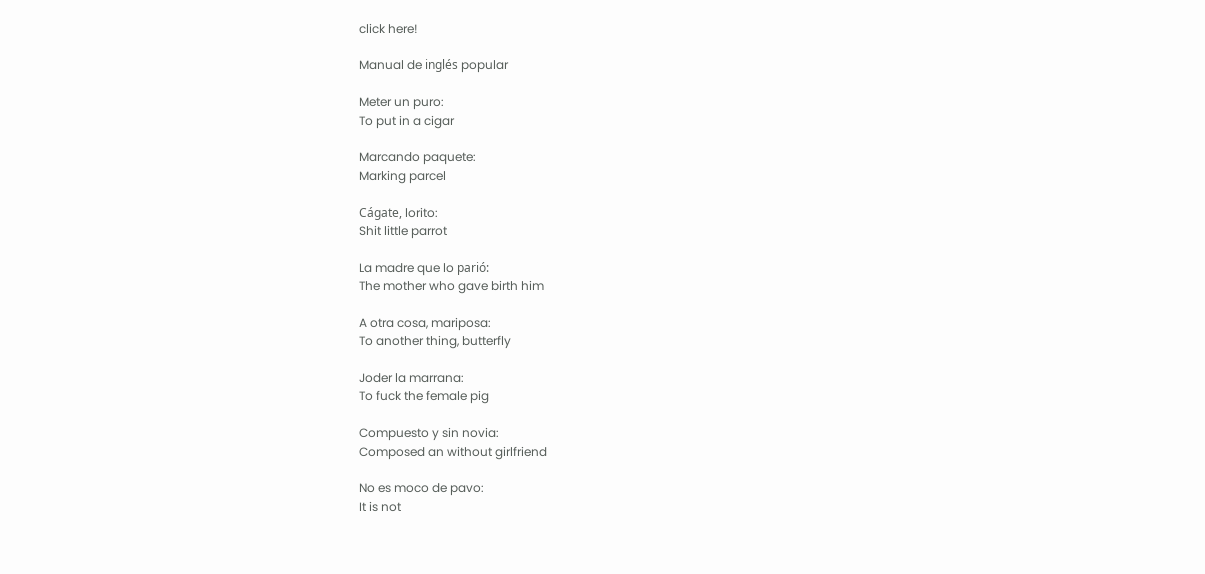click here!

Manual de inglés popular

Meter un puro:
To put in a cigar

Marcando paquete:
Marking parcel

Cágate, lorito:
Shit little parrot

La madre que lo parió:
The mother who gave birth him

A otra cosa, mariposa:
To another thing, butterfly

Joder la marrana:
To fuck the female pig

Compuesto y sin novia:
Composed an without girlfriend

No es moco de pavo:
It is not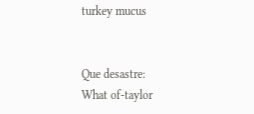turkey mucus


Que desastre:
What of-taylor